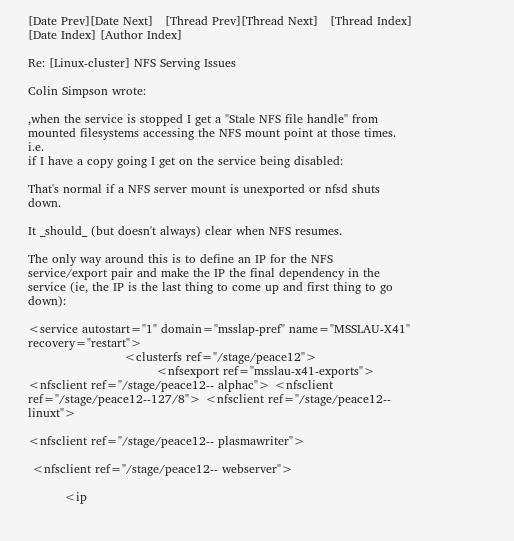[Date Prev][Date Next]   [Thread Prev][Thread Next]   [Thread Index] [Date Index] [Author Index]

Re: [Linux-cluster] NFS Serving Issues

Colin Simpson wrote:

,when the service is stopped I get a "Stale NFS file handle" from
mounted filesystems accessing the NFS mount point at those times. i.e.
if I have a copy going I get on the service being disabled:

That's normal if a NFS server mount is unexported or nfsd shuts down.

It _should_ (but doesn't always) clear when NFS resumes.

The only way around this is to define an IP for the NFS service/export pair and make the IP the final dependency in the service (ie, the IP is the last thing to come up and first thing to go down):

<service autostart="1" domain="msslap-pref" name="MSSLAU-X41" recovery="restart">
                        <clusterfs ref="/stage/peace12">
                                <nfsexport ref="msslau-x41-exports">
<nfsclient ref="/stage/peace12-- alphac"> <nfsclient ref="/stage/peace12--127/8"> <nfsclient ref="/stage/peace12-- linuxt">

<nfsclient ref="/stage/peace12-- plasmawriter">

 <nfsclient ref="/stage/peace12-- webserver">

         <ip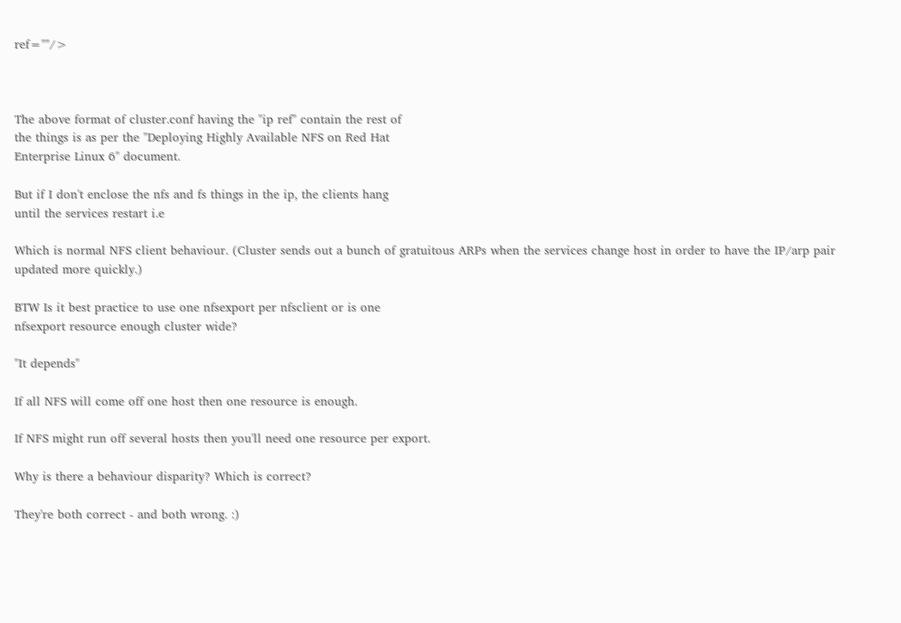ref=""/>



The above format of cluster.conf having the "ip ref" contain the rest of
the things is as per the "Deploying Highly Available NFS on Red Hat
Enterprise Linux 6" document.

But if I don't enclose the nfs and fs things in the ip, the clients hang
until the services restart i.e

Which is normal NFS client behaviour. (Cluster sends out a bunch of gratuitous ARPs when the services change host in order to have the IP/arp pair updated more quickly.)

BTW Is it best practice to use one nfsexport per nfsclient or is one
nfsexport resource enough cluster wide?

"It depends"

If all NFS will come off one host then one resource is enough.

If NFS might run off several hosts then you'll need one resource per export.

Why is there a behaviour disparity? Which is correct?

They're both correct - and both wrong. :)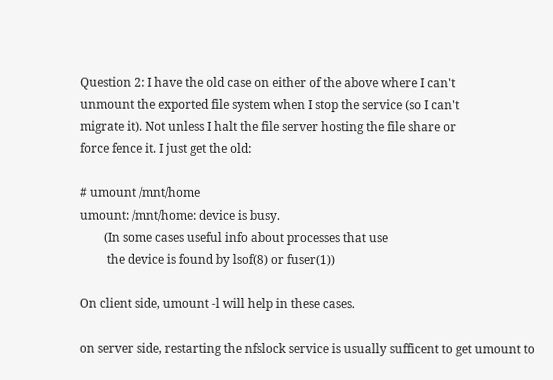Question 2: I have the old case on either of the above where I can't
unmount the exported file system when I stop the service (so I can't
migrate it). Not unless I halt the file server hosting the file share or
force fence it. I just get the old:

# umount /mnt/home
umount: /mnt/home: device is busy.
        (In some cases useful info about processes that use
         the device is found by lsof(8) or fuser(1))

On client side, umount -l will help in these cases.

on server side, restarting the nfslock service is usually sufficent to get umount to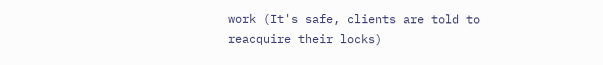work (It's safe, clients are told to reacquire their locks)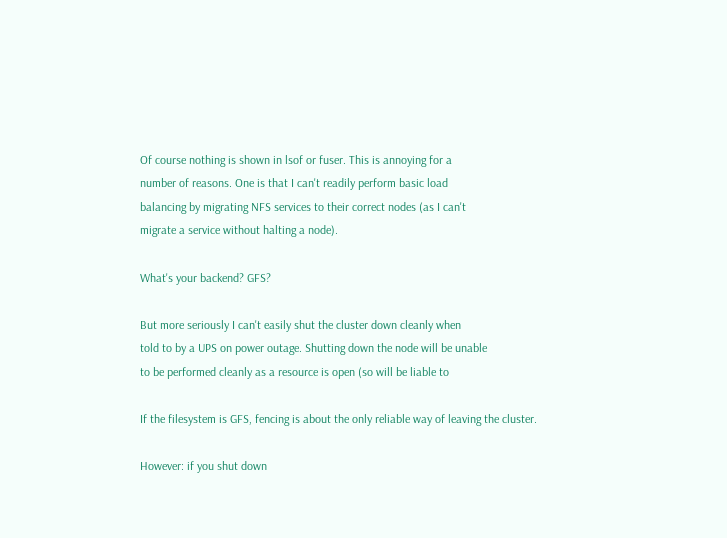Of course nothing is shown in lsof or fuser. This is annoying for a
number of reasons. One is that I can't readily perform basic load
balancing by migrating NFS services to their correct nodes (as I can't
migrate a service without halting a node).

What's your backend? GFS?

But more seriously I can't easily shut the cluster down cleanly when
told to by a UPS on power outage. Shutting down the node will be unable
to be performed cleanly as a resource is open (so will be liable to

If the filesystem is GFS, fencing is about the only reliable way of leaving the cluster.

However: if you shut down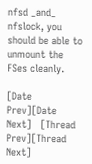nfsd _and_ nfslock, you should be able to unmount the FSes cleanly.

[Date Prev][Date Next]   [Thread Prev][Thread Next]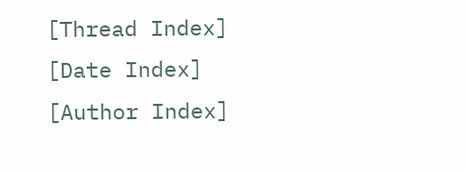[Thread Index] [Date Index] [Author Index]